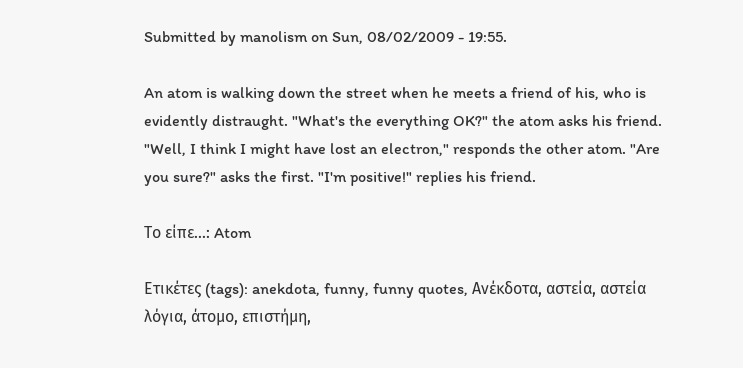Submitted by manolism on Sun, 08/02/2009 - 19:55.

An atom is walking down the street when he meets a friend of his, who is evidently distraught. "What's the everything OK?" the atom asks his friend. "Well, I think I might have lost an electron," responds the other atom. "Are you sure?" asks the first. "I'm positive!" replies his friend.

Το είπε...: Atom

Ετικέτες (tags): anekdota, funny, funny quotes, Ανέκδοτα, αστεία, αστεία λόγια, άτομο, επιστήμη,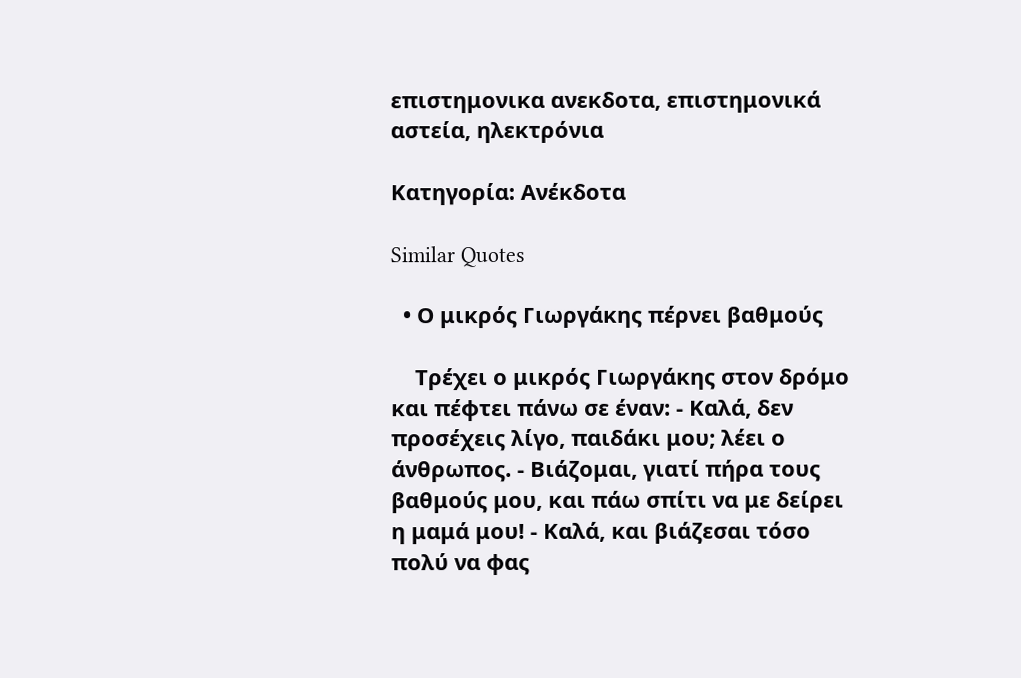επιστημονικα ανεκδοτα, επιστημονικά αστεία, ηλεκτρόνια

Κατηγορία: Ανέκδοτα

Similar Quotes

  • Ο μικρός Γιωργάκης πέρνει βαθμούς

    Τρέχει ο μικρός Γιωργάκης στον δρόμο και πέφτει πάνω σε έναν: - Καλά, δεν προσέχεις λίγο, παιδάκι μου; λέει ο άνθρωπος. - Βιάζομαι, γιατί πήρα τους βαθμούς μου, και πάω σπίτι να με δείρει η μαμά μου! - Καλά, και βιάζεσαι τόσο πολύ να φας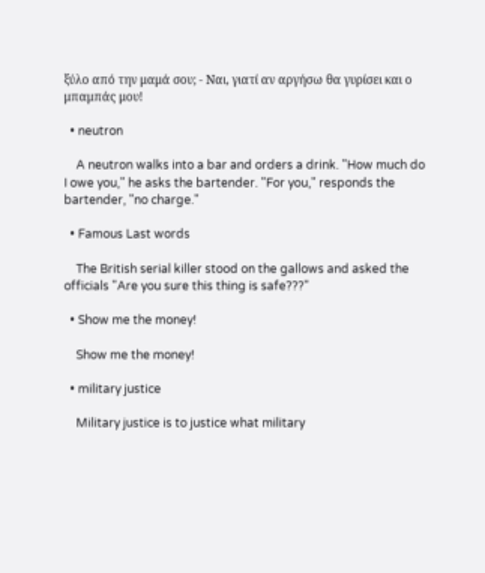ξύλο από την μαμά σου; - Ναι, γιατί αν αργήσω θα γυρίσει και ο μπαμπάς μου!

  • neutron

    A neutron walks into a bar and orders a drink. "How much do I owe you," he asks the bartender. "For you," responds the bartender, "no charge."

  • Famous Last words

    The British serial killer stood on the gallows and asked the officials "Are you sure this thing is safe???"

  • Show me the money!

    Show me the money!

  • military justice

    Military justice is to justice what military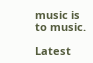music is to music.

Latest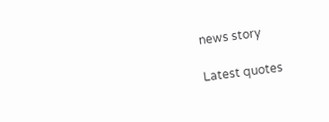news story

Latest quotes